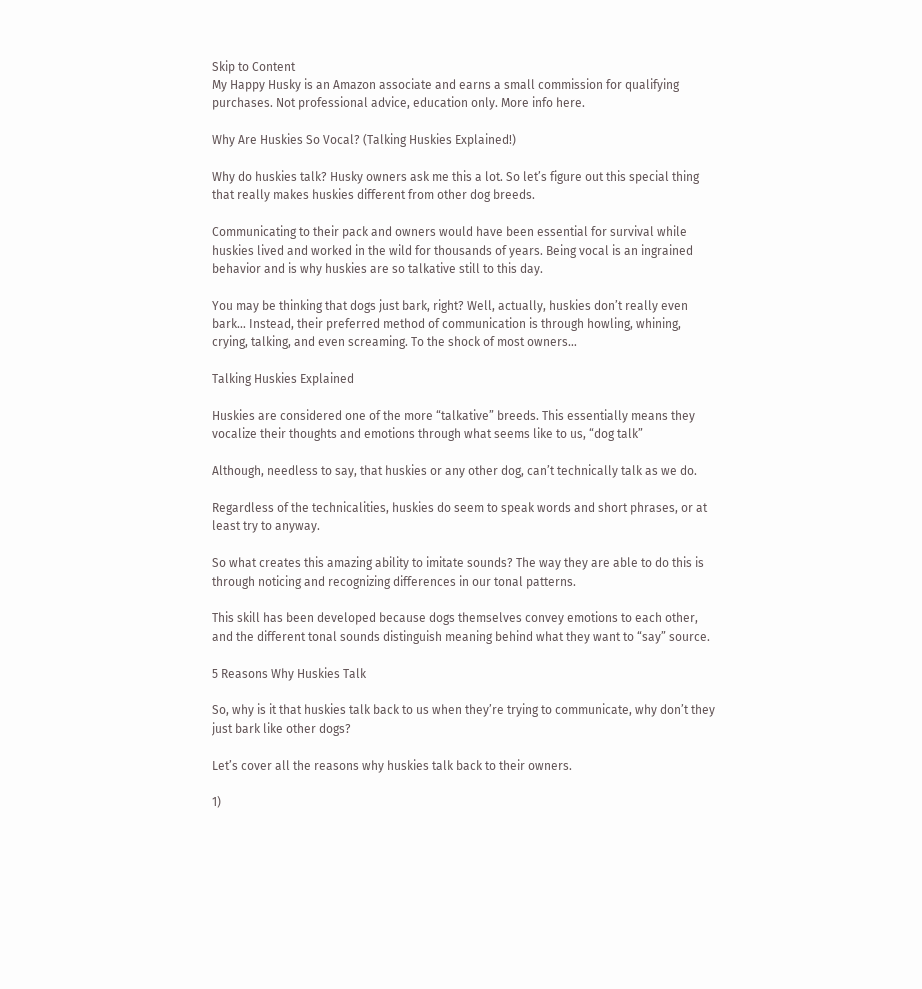Skip to Content
My Happy Husky is an Amazon associate and earns a small commission for qualifying purchases. Not professional advice, education only. More info here.

Why Are Huskies So Vocal? (Talking Huskies Explained!)

Why do huskies talk? Husky owners ask me this a lot. So let’s figure out this special thing that really makes huskies different from other dog breeds.

Communicating to their pack and owners would have been essential for survival while huskies lived and worked in the wild for thousands of years. Being vocal is an ingrained behavior and is why huskies are so talkative still to this day.

You may be thinking that dogs just bark, right? Well, actually, huskies don’t really even bark… Instead, their preferred method of communication is through howling, whining, crying, talking, and even screaming. To the shock of most owners…

Talking Huskies Explained

Huskies are considered one of the more “talkative” breeds. This essentially means they vocalize their thoughts and emotions through what seems like to us, “dog talk”

Although, needless to say, that huskies or any other dog, can’t technically talk as we do.

Regardless of the technicalities, huskies do seem to speak words and short phrases, or at least try to anyway.

So what creates this amazing ability to imitate sounds? The way they are able to do this is through noticing and recognizing differences in our tonal patterns.

This skill has been developed because dogs themselves convey emotions to each other, and the different tonal sounds distinguish meaning behind what they want to “say” source.

5 Reasons Why Huskies Talk

So, why is it that huskies talk back to us when they’re trying to communicate, why don’t they just bark like other dogs?

Let’s cover all the reasons why huskies talk back to their owners.

1)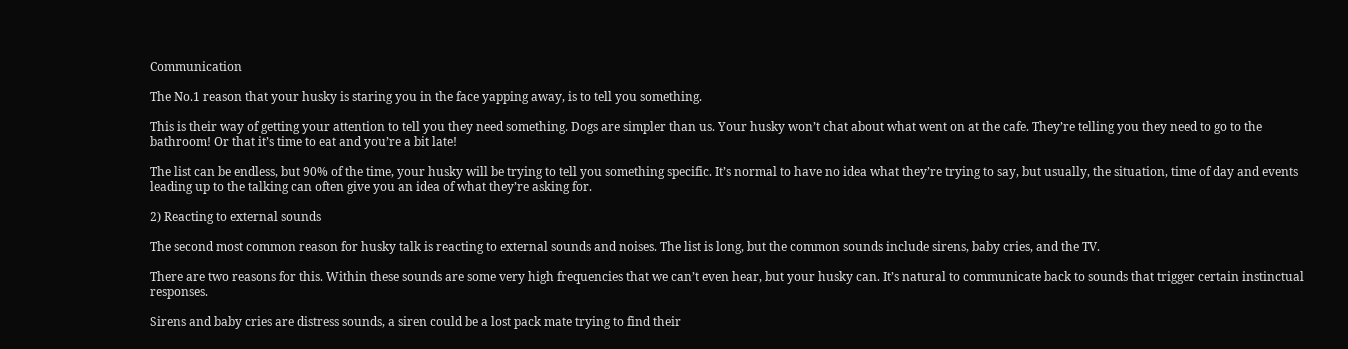Communication

The No.1 reason that your husky is staring you in the face yapping away, is to tell you something.

This is their way of getting your attention to tell you they need something. Dogs are simpler than us. Your husky won’t chat about what went on at the cafe. They’re telling you they need to go to the bathroom! Or that it’s time to eat and you’re a bit late!

The list can be endless, but 90% of the time, your husky will be trying to tell you something specific. It’s normal to have no idea what they’re trying to say, but usually, the situation, time of day and events leading up to the talking can often give you an idea of what they’re asking for.

2) Reacting to external sounds

The second most common reason for husky talk is reacting to external sounds and noises. The list is long, but the common sounds include sirens, baby cries, and the TV.

There are two reasons for this. Within these sounds are some very high frequencies that we can’t even hear, but your husky can. It’s natural to communicate back to sounds that trigger certain instinctual responses.

Sirens and baby cries are distress sounds, a siren could be a lost pack mate trying to find their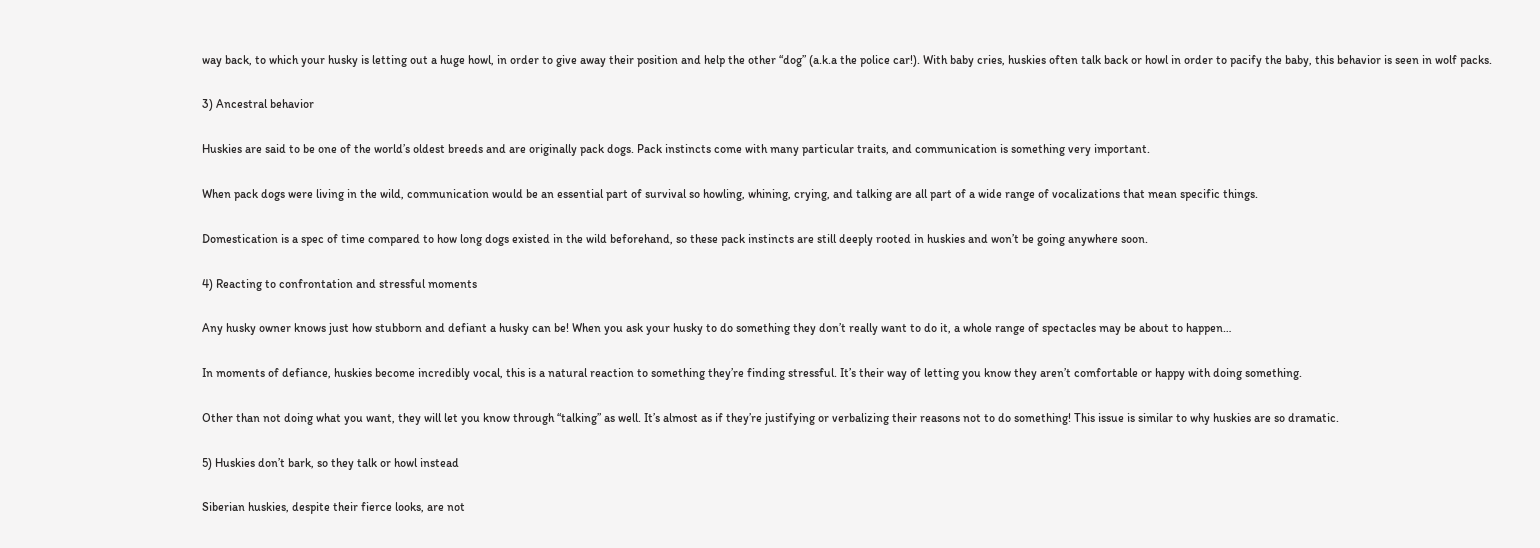way back, to which your husky is letting out a huge howl, in order to give away their position and help the other “dog” (a.k.a the police car!). With baby cries, huskies often talk back or howl in order to pacify the baby, this behavior is seen in wolf packs.

3) Ancestral behavior

Huskies are said to be one of the world’s oldest breeds and are originally pack dogs. Pack instincts come with many particular traits, and communication is something very important.

When pack dogs were living in the wild, communication would be an essential part of survival so howling, whining, crying, and talking are all part of a wide range of vocalizations that mean specific things.

Domestication is a spec of time compared to how long dogs existed in the wild beforehand, so these pack instincts are still deeply rooted in huskies and won’t be going anywhere soon.

4) Reacting to confrontation and stressful moments

Any husky owner knows just how stubborn and defiant a husky can be! When you ask your husky to do something they don’t really want to do it, a whole range of spectacles may be about to happen…

In moments of defiance, huskies become incredibly vocal, this is a natural reaction to something they’re finding stressful. It’s their way of letting you know they aren’t comfortable or happy with doing something.

Other than not doing what you want, they will let you know through “talking” as well. It’s almost as if they’re justifying or verbalizing their reasons not to do something! This issue is similar to why huskies are so dramatic.

5) Huskies don’t bark, so they talk or howl instead

Siberian huskies, despite their fierce looks, are not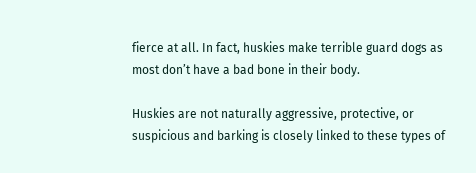fierce at all. In fact, huskies make terrible guard dogs as most don’t have a bad bone in their body.

Huskies are not naturally aggressive, protective, or suspicious and barking is closely linked to these types of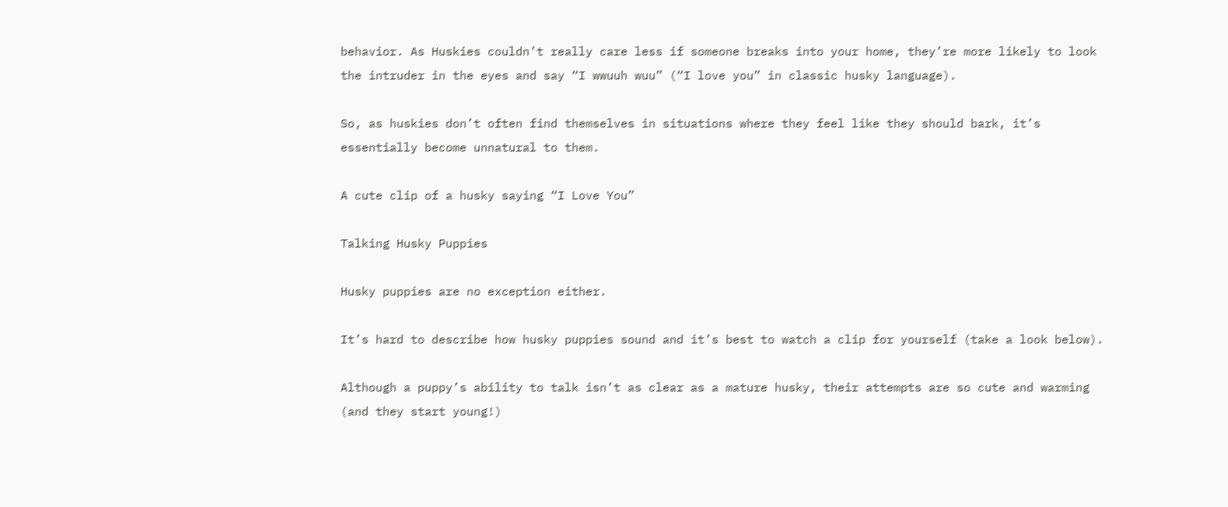behavior. As Huskies couldn’t really care less if someone breaks into your home, they’re more likely to look the intruder in the eyes and say “I wwuuh wuu” (“I love you” in classic husky language).

So, as huskies don’t often find themselves in situations where they feel like they should bark, it’s essentially become unnatural to them.

A cute clip of a husky saying “I Love You”

Talking Husky Puppies

Husky puppies are no exception either.

It’s hard to describe how husky puppies sound and it’s best to watch a clip for yourself (take a look below).

Although a puppy’s ability to talk isn’t as clear as a mature husky, their attempts are so cute and warming (and they start young!)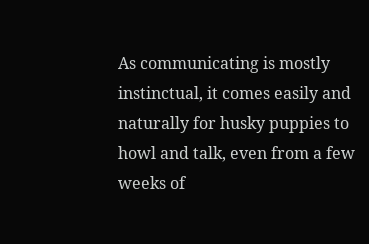As communicating is mostly instinctual, it comes easily and naturally for husky puppies to howl and talk, even from a few weeks of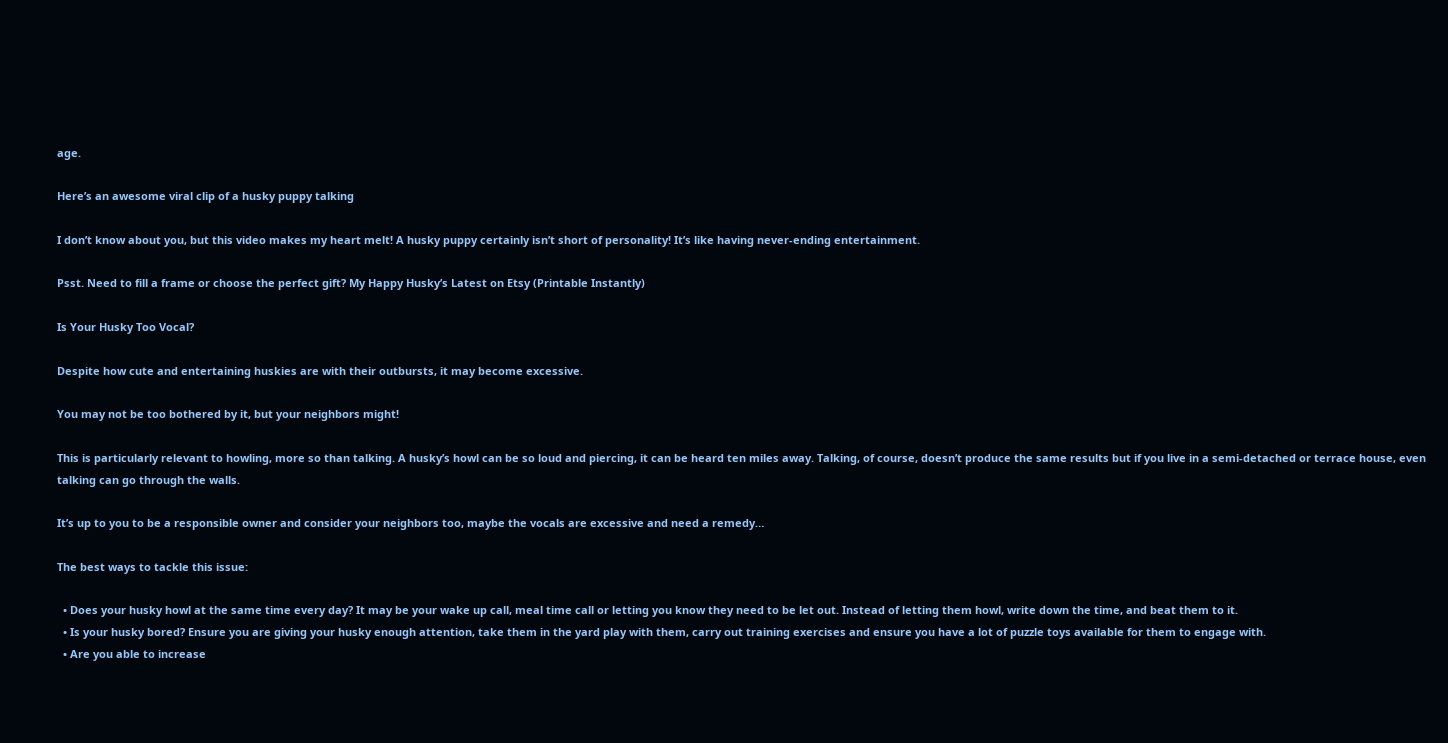age.

Here’s an awesome viral clip of a husky puppy talking

I don’t know about you, but this video makes my heart melt! A husky puppy certainly isn’t short of personality! It’s like having never-ending entertainment.

Psst. Need to fill a frame or choose the perfect gift? My Happy Husky’s Latest on Etsy (Printable Instantly)

Is Your Husky Too Vocal?

Despite how cute and entertaining huskies are with their outbursts, it may become excessive.

You may not be too bothered by it, but your neighbors might!

This is particularly relevant to howling, more so than talking. A husky’s howl can be so loud and piercing, it can be heard ten miles away. Talking, of course, doesn’t produce the same results but if you live in a semi-detached or terrace house, even talking can go through the walls.

It’s up to you to be a responsible owner and consider your neighbors too, maybe the vocals are excessive and need a remedy…

The best ways to tackle this issue:

  • Does your husky howl at the same time every day? It may be your wake up call, meal time call or letting you know they need to be let out. Instead of letting them howl, write down the time, and beat them to it.
  • Is your husky bored? Ensure you are giving your husky enough attention, take them in the yard play with them, carry out training exercises and ensure you have a lot of puzzle toys available for them to engage with.
  • Are you able to increase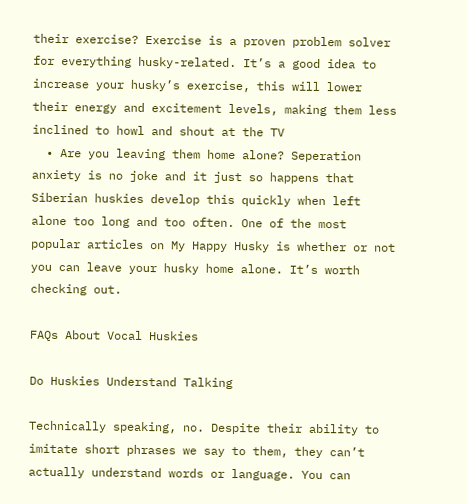their exercise? Exercise is a proven problem solver for everything husky-related. It’s a good idea to increase your husky’s exercise, this will lower their energy and excitement levels, making them less inclined to howl and shout at the TV
  • Are you leaving them home alone? Seperation anxiety is no joke and it just so happens that Siberian huskies develop this quickly when left alone too long and too often. One of the most popular articles on My Happy Husky is whether or not you can leave your husky home alone. It’s worth checking out.

FAQs About Vocal Huskies

Do Huskies Understand Talking

Technically speaking, no. Despite their ability to imitate short phrases we say to them, they can’t actually understand words or language. You can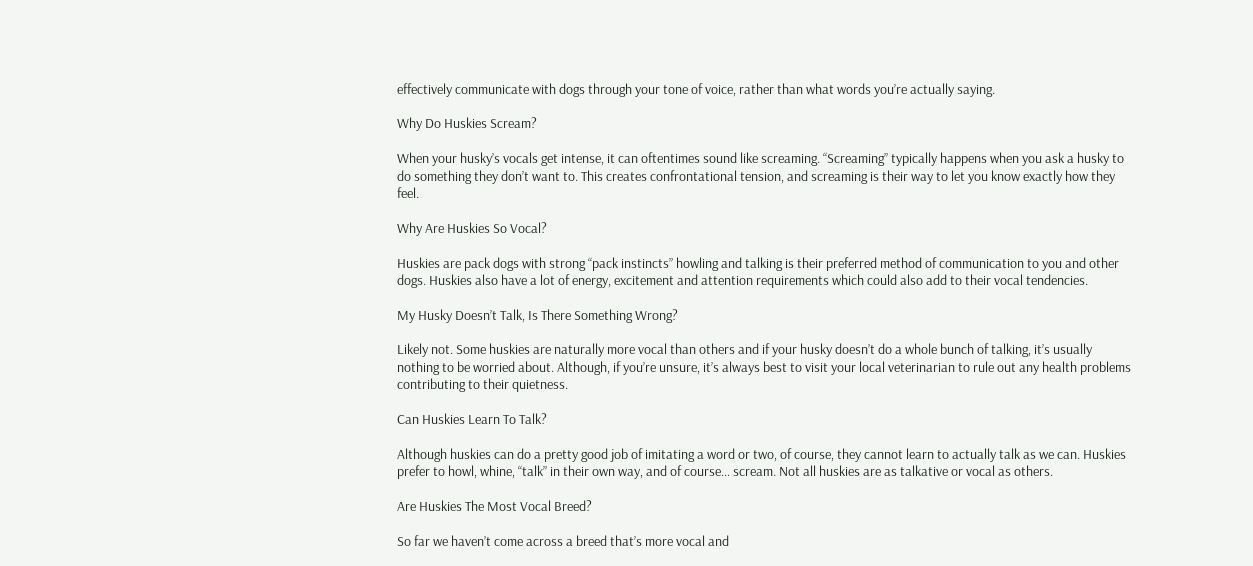effectively communicate with dogs through your tone of voice, rather than what words you’re actually saying.

Why Do Huskies Scream?

When your husky’s vocals get intense, it can oftentimes sound like screaming. “Screaming” typically happens when you ask a husky to do something they don’t want to. This creates confrontational tension, and screaming is their way to let you know exactly how they feel.

Why Are Huskies So Vocal?

Huskies are pack dogs with strong “pack instincts” howling and talking is their preferred method of communication to you and other dogs. Huskies also have a lot of energy, excitement and attention requirements which could also add to their vocal tendencies.

My Husky Doesn’t Talk, Is There Something Wrong?

Likely not. Some huskies are naturally more vocal than others and if your husky doesn’t do a whole bunch of talking, it’s usually nothing to be worried about. Although, if you’re unsure, it’s always best to visit your local veterinarian to rule out any health problems contributing to their quietness.

Can Huskies Learn To Talk?

Although huskies can do a pretty good job of imitating a word or two, of course, they cannot learn to actually talk as we can. Huskies prefer to howl, whine, “talk” in their own way, and of course… scream. Not all huskies are as talkative or vocal as others.

Are Huskies The Most Vocal Breed?

So far we haven’t come across a breed that’s more vocal and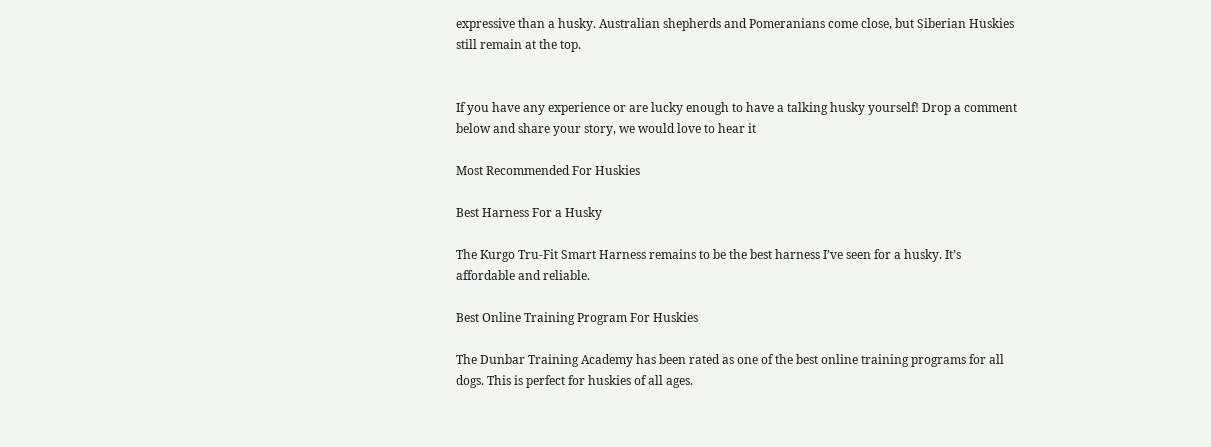expressive than a husky. Australian shepherds and Pomeranians come close, but Siberian Huskies still remain at the top.


If you have any experience or are lucky enough to have a talking husky yourself! Drop a comment below and share your story, we would love to hear it

Most Recommended For Huskies

Best Harness For a Husky

The Kurgo Tru-Fit Smart Harness remains to be the best harness I’ve seen for a husky. It’s affordable and reliable.

Best Online Training Program For Huskies

The Dunbar Training Academy has been rated as one of the best online training programs for all dogs. This is perfect for huskies of all ages.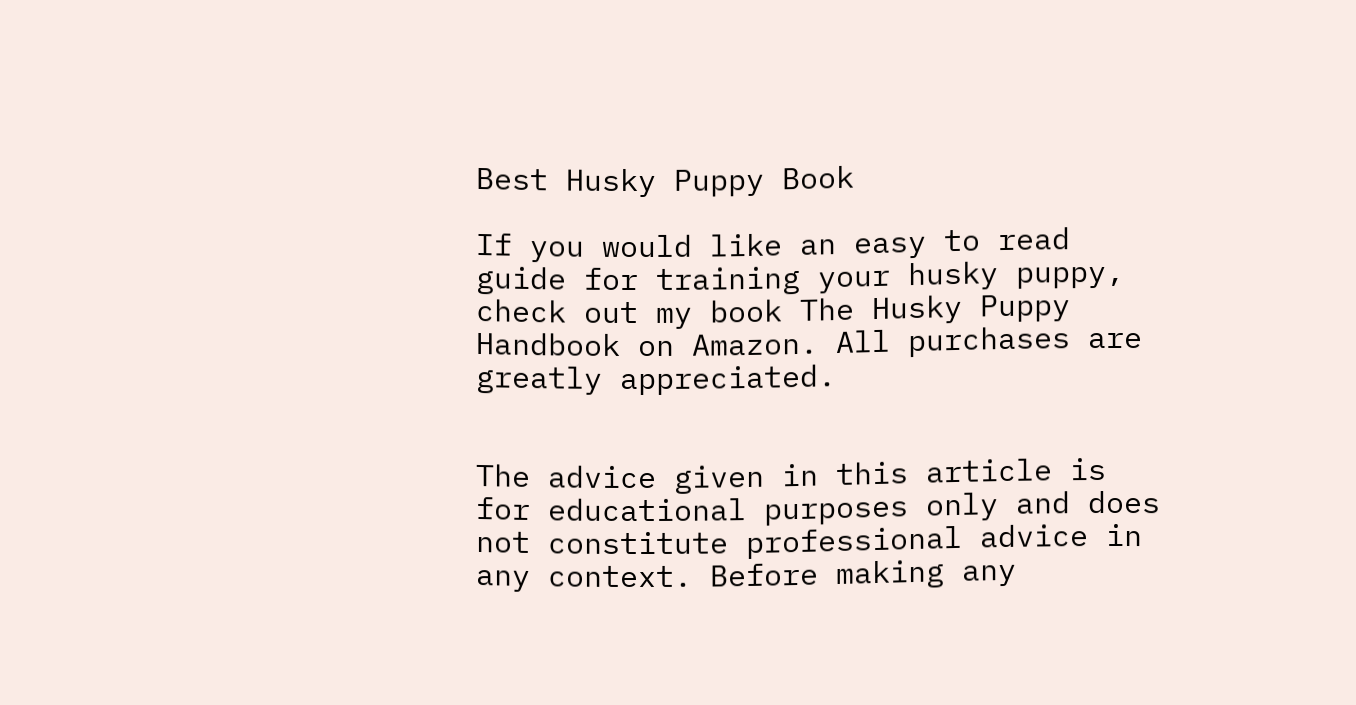Best Husky Puppy Book

If you would like an easy to read guide for training your husky puppy, check out my book The Husky Puppy Handbook on Amazon. All purchases are greatly appreciated.


The advice given in this article is for educational purposes only and does not constitute professional advice in any context. Before making any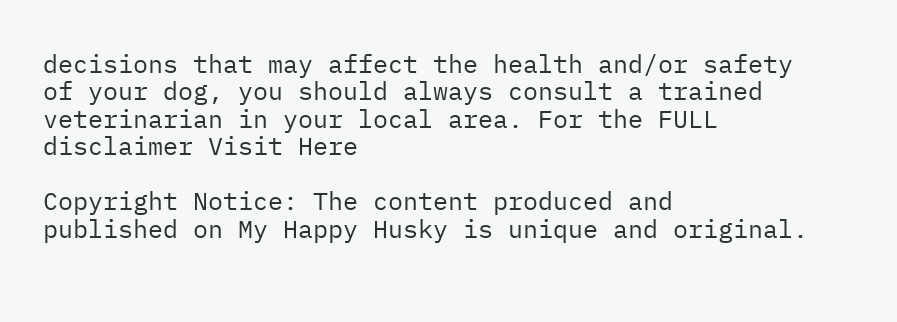decisions that may affect the health and/or safety of your dog, you should always consult a trained veterinarian in your local area. For the FULL disclaimer Visit Here

Copyright Notice: The content produced and published on My Happy Husky is unique and original.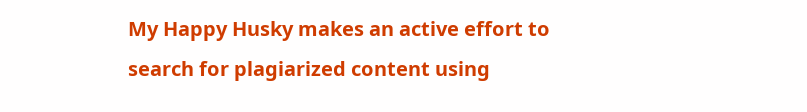My Happy Husky makes an active effort to search for plagiarized content using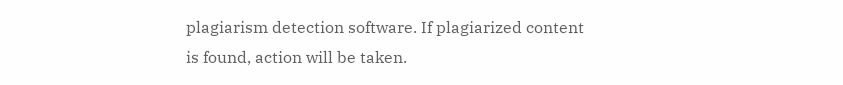plagiarism detection software. If plagiarized content is found, action will be taken.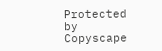Protected by Copyscape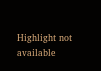Highlight not available